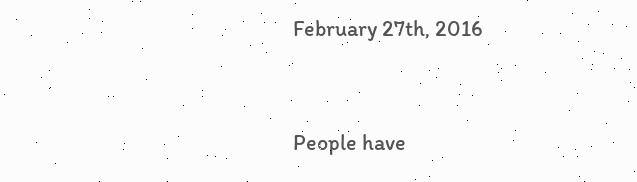February 27th, 2016



People have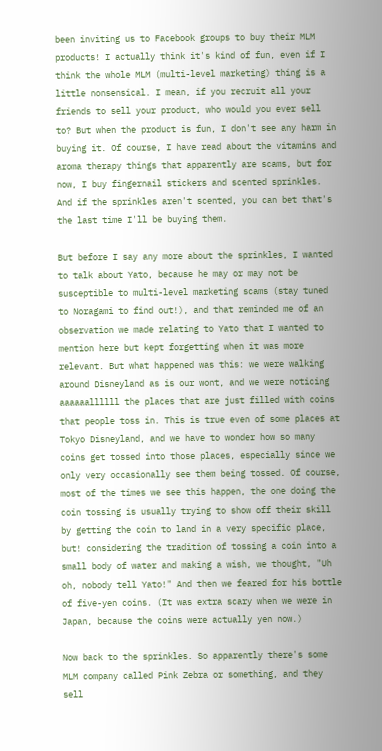been inviting us to Facebook groups to buy their MLM products! I actually think it's kind of fun, even if I think the whole MLM (multi-level marketing) thing is a little nonsensical. I mean, if you recruit all your friends to sell your product, who would you ever sell to? But when the product is fun, I don't see any harm in buying it. Of course, I have read about the vitamins and aroma therapy things that apparently are scams, but for now, I buy fingernail stickers and scented sprinkles. And if the sprinkles aren't scented, you can bet that's the last time I'll be buying them.

But before I say any more about the sprinkles, I wanted to talk about Yato, because he may or may not be susceptible to multi-level marketing scams (stay tuned to Noragami to find out!), and that reminded me of an observation we made relating to Yato that I wanted to mention here but kept forgetting when it was more relevant. But what happened was this: we were walking around Disneyland as is our wont, and we were noticing aaaaaallllll the places that are just filled with coins that people toss in. This is true even of some places at Tokyo Disneyland, and we have to wonder how so many coins get tossed into those places, especially since we only very occasionally see them being tossed. Of course, most of the times we see this happen, the one doing the coin tossing is usually trying to show off their skill by getting the coin to land in a very specific place, but! considering the tradition of tossing a coin into a small body of water and making a wish, we thought, "Uh oh, nobody tell Yato!" And then we feared for his bottle of five-yen coins. (It was extra scary when we were in Japan, because the coins were actually yen now.)

Now back to the sprinkles. So apparently there's some MLM company called Pink Zebra or something, and they sell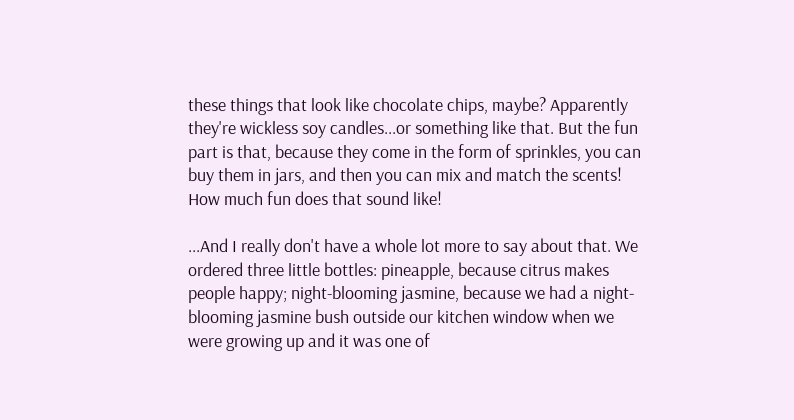these things that look like chocolate chips, maybe? Apparently they're wickless soy candles...or something like that. But the fun part is that, because they come in the form of sprinkles, you can buy them in jars, and then you can mix and match the scents! How much fun does that sound like!

...And I really don't have a whole lot more to say about that. We ordered three little bottles: pineapple, because citrus makes people happy; night-blooming jasmine, because we had a night-blooming jasmine bush outside our kitchen window when we were growing up and it was one of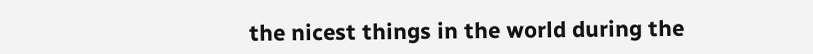the nicest things in the world during the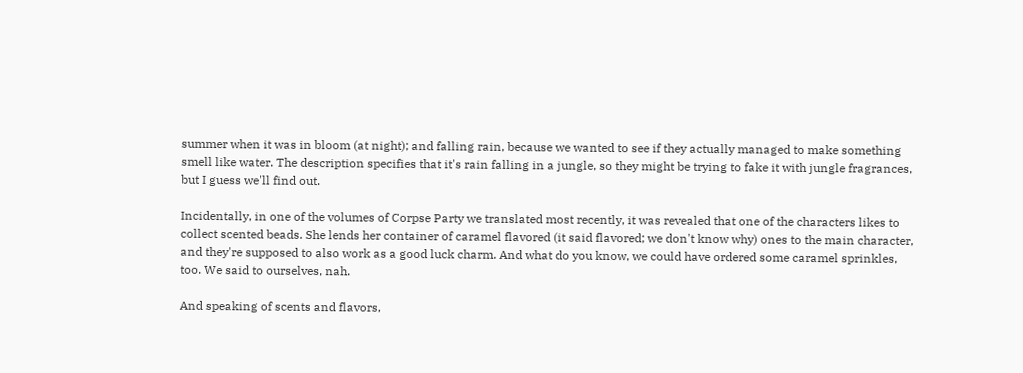summer when it was in bloom (at night); and falling rain, because we wanted to see if they actually managed to make something smell like water. The description specifies that it's rain falling in a jungle, so they might be trying to fake it with jungle fragrances, but I guess we'll find out.

Incidentally, in one of the volumes of Corpse Party we translated most recently, it was revealed that one of the characters likes to collect scented beads. She lends her container of caramel flavored (it said flavored; we don't know why) ones to the main character, and they're supposed to also work as a good luck charm. And what do you know, we could have ordered some caramel sprinkles, too. We said to ourselves, nah.

And speaking of scents and flavors,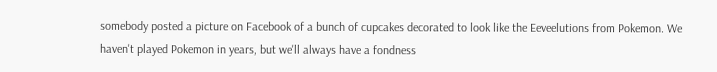somebody posted a picture on Facebook of a bunch of cupcakes decorated to look like the Eeveelutions from Pokemon. We haven't played Pokemon in years, but we'll always have a fondness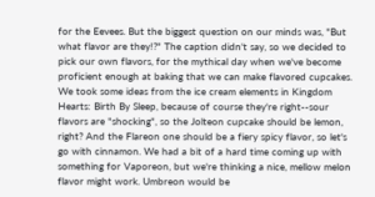for the Eevees. But the biggest question on our minds was, "But what flavor are they!?" The caption didn't say, so we decided to pick our own flavors, for the mythical day when we've become proficient enough at baking that we can make flavored cupcakes. We took some ideas from the ice cream elements in Kingdom Hearts: Birth By Sleep, because of course they're right--sour flavors are "shocking", so the Jolteon cupcake should be lemon, right? And the Flareon one should be a fiery spicy flavor, so let's go with cinnamon. We had a bit of a hard time coming up with something for Vaporeon, but we're thinking a nice, mellow melon flavor might work. Umbreon would be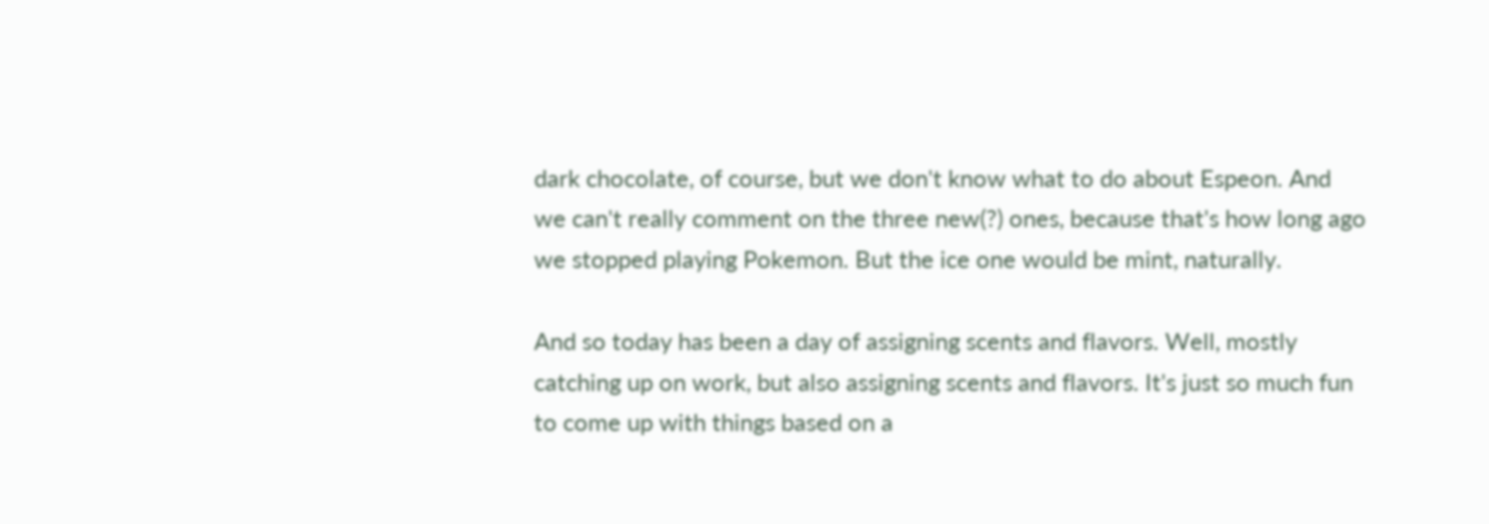dark chocolate, of course, but we don't know what to do about Espeon. And we can't really comment on the three new(?) ones, because that's how long ago we stopped playing Pokemon. But the ice one would be mint, naturally.

And so today has been a day of assigning scents and flavors. Well, mostly catching up on work, but also assigning scents and flavors. It's just so much fun to come up with things based on a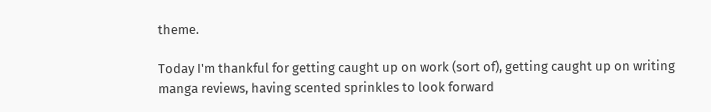theme.

Today I'm thankful for getting caught up on work (sort of), getting caught up on writing manga reviews, having scented sprinkles to look forward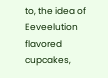to, the idea of Eeveelution flavored cupcakes,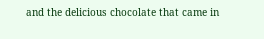and the delicious chocolate that came in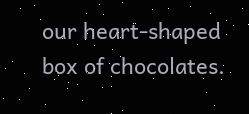our heart-shaped box of chocolates.